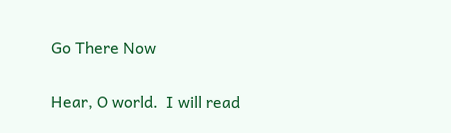Go There Now

Hear, O world.  I will read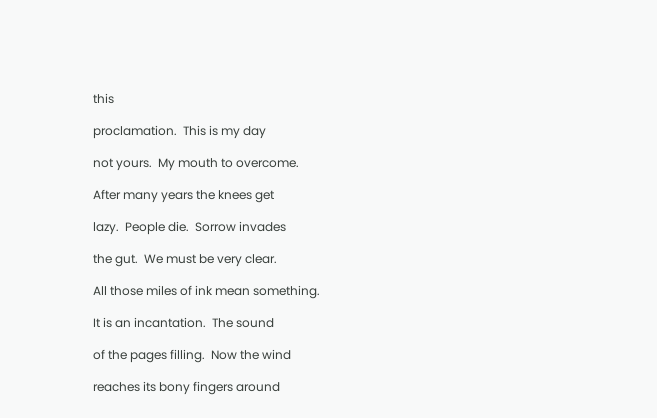this

proclamation.  This is my day

not yours.  My mouth to overcome.

After many years the knees get

lazy.  People die.  Sorrow invades

the gut.  We must be very clear.

All those miles of ink mean something.

It is an incantation.  The sound

of the pages filling.  Now the wind

reaches its bony fingers around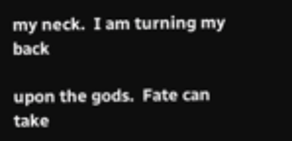my neck.  I am turning my back

upon the gods.  Fate can take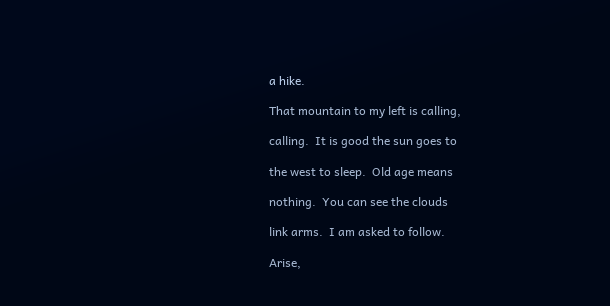a hike.

That mountain to my left is calling,

calling.  It is good the sun goes to

the west to sleep.  Old age means

nothing.  You can see the clouds

link arms.  I am asked to follow.

Arise,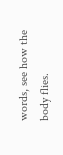words, see how the body flies.